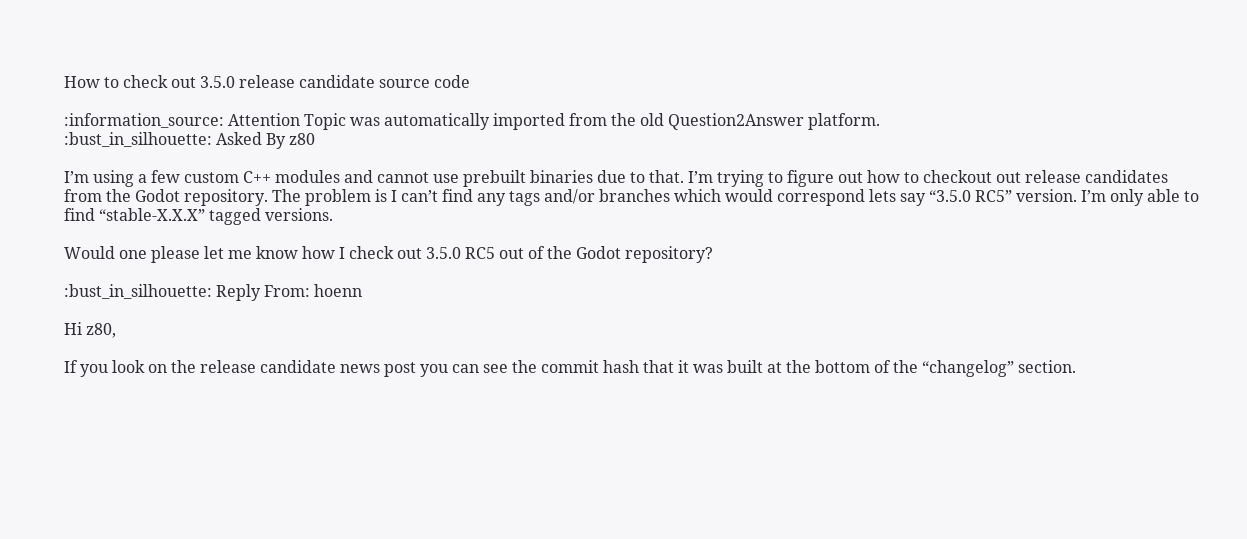How to check out 3.5.0 release candidate source code

:information_source: Attention Topic was automatically imported from the old Question2Answer platform.
:bust_in_silhouette: Asked By z80

I’m using a few custom C++ modules and cannot use prebuilt binaries due to that. I’m trying to figure out how to checkout out release candidates from the Godot repository. The problem is I can’t find any tags and/or branches which would correspond lets say “3.5.0 RC5” version. I’m only able to find “stable-X.X.X” tagged versions.

Would one please let me know how I check out 3.5.0 RC5 out of the Godot repository?

:bust_in_silhouette: Reply From: hoenn

Hi z80,

If you look on the release candidate news post you can see the commit hash that it was built at the bottom of the “changelog” section.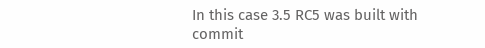In this case 3.5 RC5 was built with commit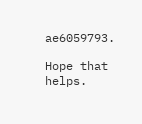ae6059793.

Hope that helps.